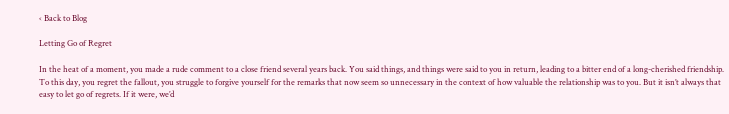‹ Back to Blog

Letting Go of Regret

In the heat of a moment, you made a rude comment to a close friend several years back. You said things, and things were said to you in return, leading to a bitter end of a long-cherished friendship. To this day, you regret the fallout, you struggle to forgive yourself for the remarks that now seem so unnecessary in the context of how valuable the relationship was to you. But it isn’t always that easy to let go of regrets. If it were, we’d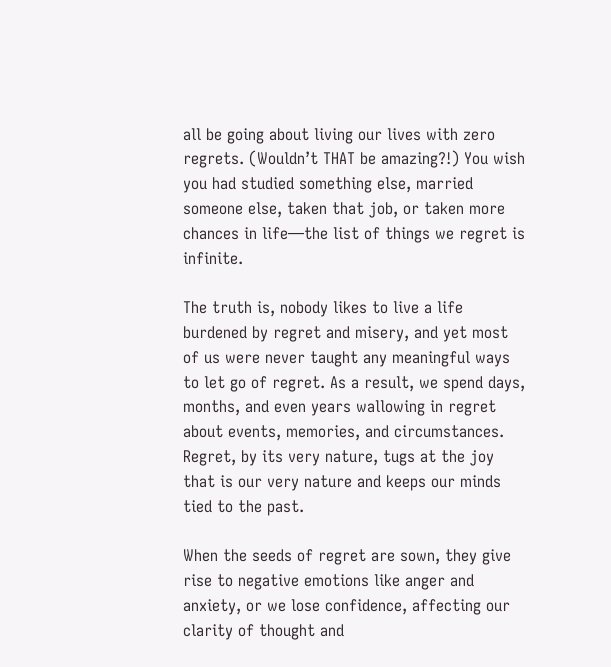all be going about living our lives with zero regrets. (Wouldn’t THAT be amazing?!) You wish you had studied something else, married someone else, taken that job, or taken more chances in life—the list of things we regret is infinite.

The truth is, nobody likes to live a life burdened by regret and misery, and yet most of us were never taught any meaningful ways to let go of regret. As a result, we spend days, months, and even years wallowing in regret about events, memories, and circumstances. Regret, by its very nature, tugs at the joy that is our very nature and keeps our minds tied to the past.

When the seeds of regret are sown, they give rise to negative emotions like anger and anxiety, or we lose confidence, affecting our clarity of thought and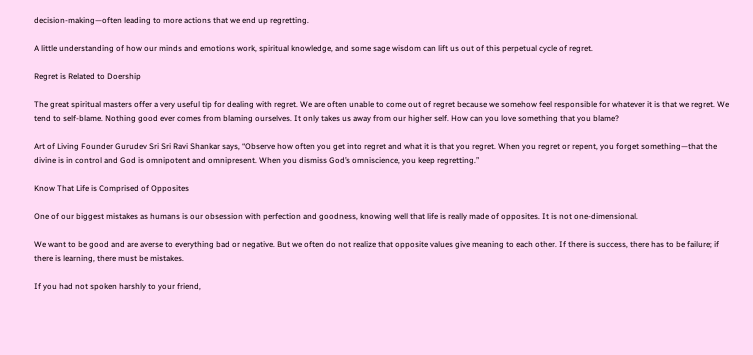decision-making—often leading to more actions that we end up regretting.

A little understanding of how our minds and emotions work, spiritual knowledge, and some sage wisdom can lift us out of this perpetual cycle of regret.

Regret is Related to Doership

The great spiritual masters offer a very useful tip for dealing with regret. We are often unable to come out of regret because we somehow feel responsible for whatever it is that we regret. We tend to self-blame. Nothing good ever comes from blaming ourselves. It only takes us away from our higher self. How can you love something that you blame?

Art of Living Founder Gurudev Sri Sri Ravi Shankar says, “Observe how often you get into regret and what it is that you regret. When you regret or repent, you forget something—that the divine is in control and God is omnipotent and omnipresent. When you dismiss God’s omniscience, you keep regretting.”

Know That Life is Comprised of Opposites

One of our biggest mistakes as humans is our obsession with perfection and goodness, knowing well that life is really made of opposites. It is not one-dimensional.

We want to be good and are averse to everything bad or negative. But we often do not realize that opposite values give meaning to each other. If there is success, there has to be failure; if there is learning, there must be mistakes.

If you had not spoken harshly to your friend,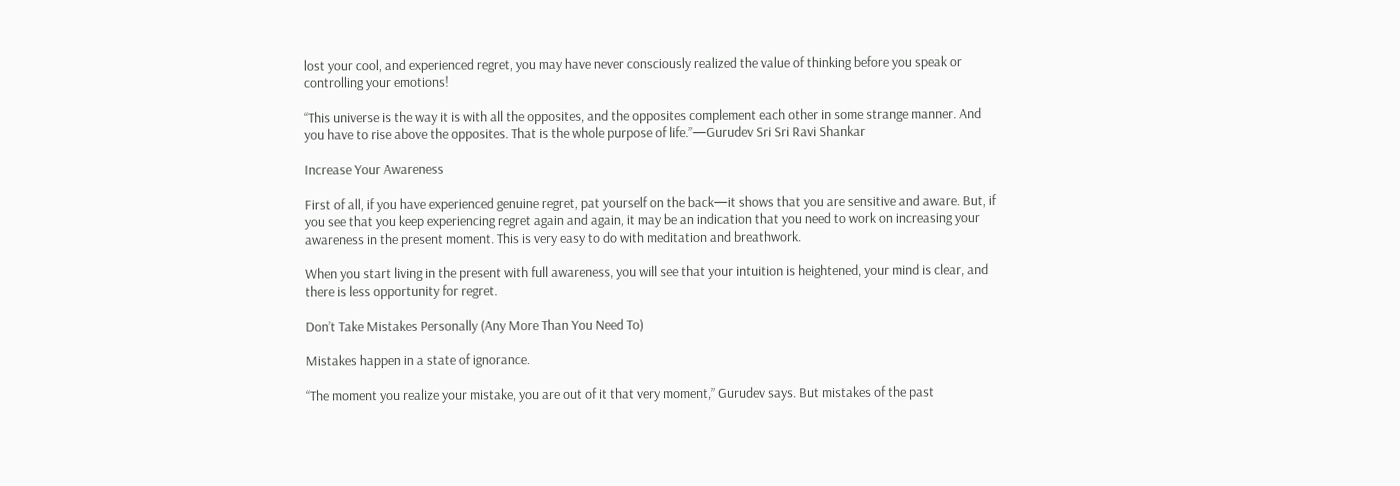lost your cool, and experienced regret, you may have never consciously realized the value of thinking before you speak or controlling your emotions!

“This universe is the way it is with all the opposites, and the opposites complement each other in some strange manner. And you have to rise above the opposites. That is the whole purpose of life.”—Gurudev Sri Sri Ravi Shankar

Increase Your Awareness

First of all, if you have experienced genuine regret, pat yourself on the back—it shows that you are sensitive and aware. But, if you see that you keep experiencing regret again and again, it may be an indication that you need to work on increasing your awareness in the present moment. This is very easy to do with meditation and breathwork.

When you start living in the present with full awareness, you will see that your intuition is heightened, your mind is clear, and there is less opportunity for regret.

Don’t Take Mistakes Personally (Any More Than You Need To)

Mistakes happen in a state of ignorance.

“The moment you realize your mistake, you are out of it that very moment,” Gurudev says. But mistakes of the past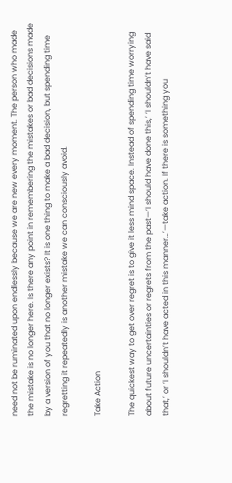need not be ruminated upon endlessly because we are new every moment. The person who made the mistake is no longer here. Is there any point in remembering the mistakes or bad decisions made by a version of you that no longer exists? It is one thing to make a bad decision, but spending time regretting it repeatedly is another mistake we can consciously avoid.

Take Action

The quickest way to get over regret is to give it less mind space. Instead of spending time worrying about future uncertainties or regrets from the past—‘I should have done this,’ ‘I shouldn’t have said that,’ or ‘I shouldn’t have acted in this manner…’—take action. If there is something you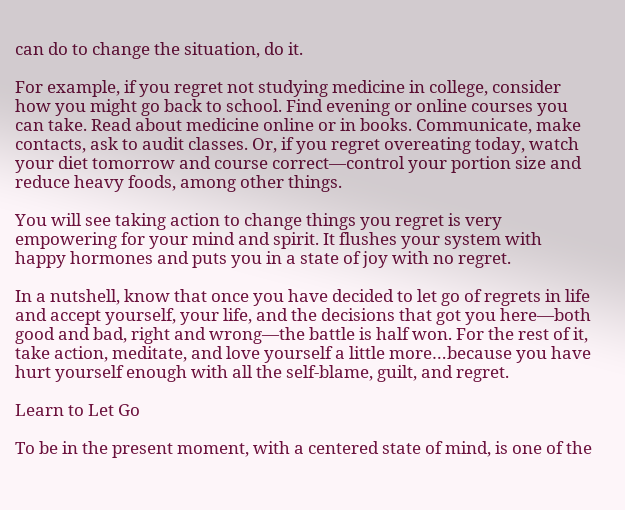can do to change the situation, do it.

For example, if you regret not studying medicine in college, consider how you might go back to school. Find evening or online courses you can take. Read about medicine online or in books. Communicate, make contacts, ask to audit classes. Or, if you regret overeating today, watch your diet tomorrow and course correct—control your portion size and reduce heavy foods, among other things.

You will see taking action to change things you regret is very empowering for your mind and spirit. It flushes your system with happy hormones and puts you in a state of joy with no regret.

In a nutshell, know that once you have decided to let go of regrets in life and accept yourself, your life, and the decisions that got you here—both good and bad, right and wrong—the battle is half won. For the rest of it, take action, meditate, and love yourself a little more…because you have hurt yourself enough with all the self-blame, guilt, and regret.

Learn to Let Go

To be in the present moment, with a centered state of mind, is one of the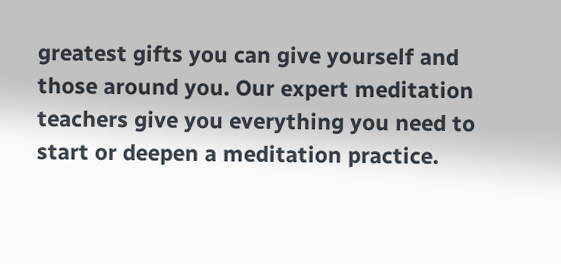greatest gifts you can give yourself and those around you. Our expert meditation teachers give you everything you need to start or deepen a meditation practice.